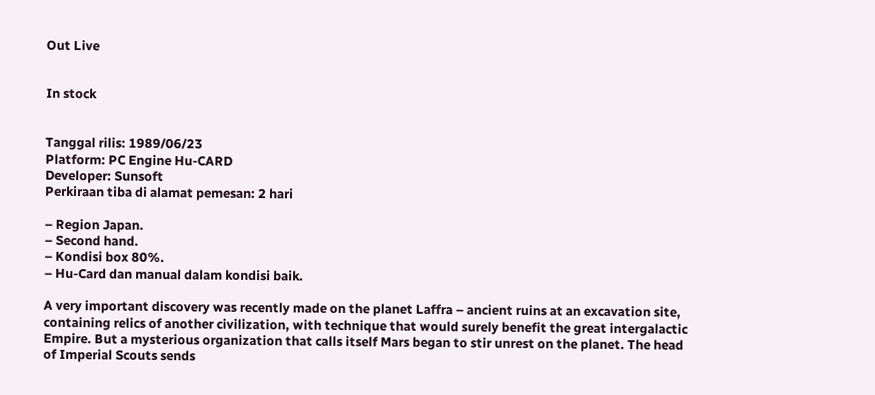Out Live


In stock


Tanggal rilis: 1989/06/23
Platform: PC Engine Hu-CARD
Developer: Sunsoft
Perkiraan tiba di alamat pemesan: 2 hari

– Region Japan.
– Second hand.
– Kondisi box 80%.
– Hu-Card dan manual dalam kondisi baik.

A very important discovery was recently made on the planet Laffra – ancient ruins at an excavation site, containing relics of another civilization, with technique that would surely benefit the great intergalactic Empire. But a mysterious organization that calls itself Mars began to stir unrest on the planet. The head of Imperial Scouts sends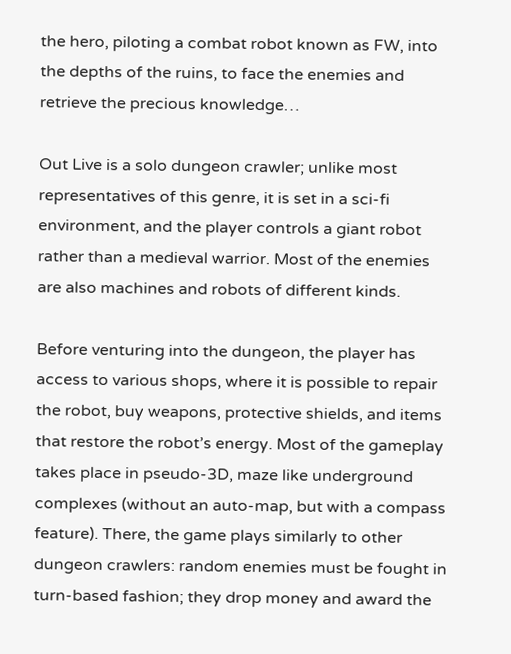the hero, piloting a combat robot known as FW, into the depths of the ruins, to face the enemies and retrieve the precious knowledge…

Out Live is a solo dungeon crawler; unlike most representatives of this genre, it is set in a sci-fi environment, and the player controls a giant robot rather than a medieval warrior. Most of the enemies are also machines and robots of different kinds.

Before venturing into the dungeon, the player has access to various shops, where it is possible to repair the robot, buy weapons, protective shields, and items that restore the robot’s energy. Most of the gameplay takes place in pseudo-3D, maze like underground complexes (without an auto-map, but with a compass feature). There, the game plays similarly to other dungeon crawlers: random enemies must be fought in turn-based fashion; they drop money and award the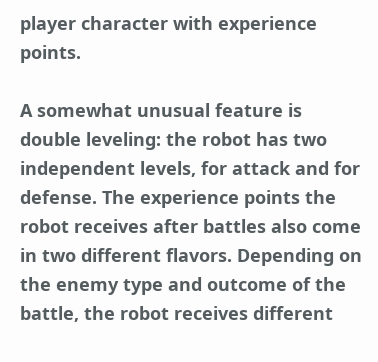player character with experience points.

A somewhat unusual feature is double leveling: the robot has two independent levels, for attack and for defense. The experience points the robot receives after battles also come in two different flavors. Depending on the enemy type and outcome of the battle, the robot receives different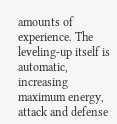amounts of experience. The leveling-up itself is automatic, increasing maximum energy, attack and defense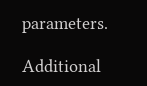parameters.

Additional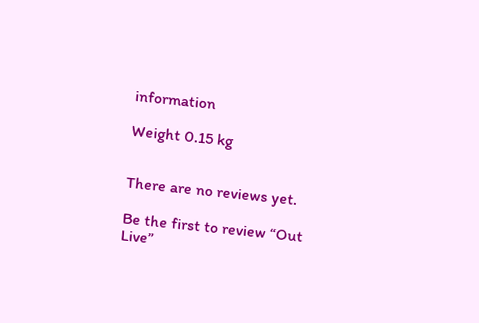information

Weight 0.15 kg


There are no reviews yet.

Be the first to review “Out Live”